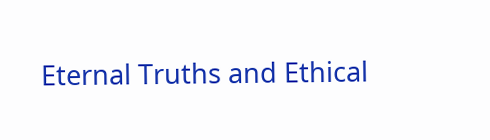Eternal Truths and Ethical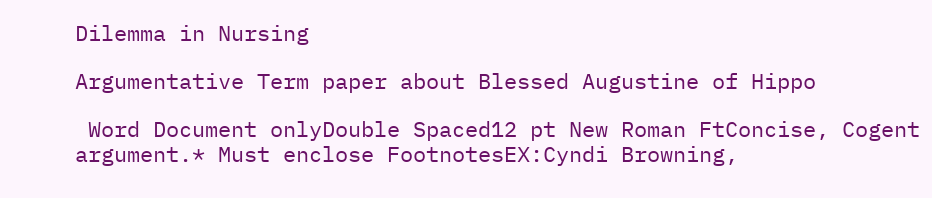Dilemma in Nursing

Argumentative Term paper about Blessed Augustine of Hippo

 Word Document onlyDouble Spaced12 pt New Roman FtConcise, Cogent argument.* Must enclose FootnotesEX:Cyndi Browning,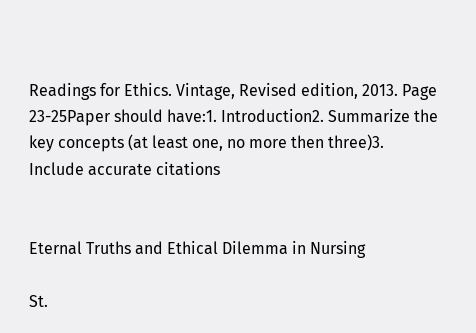Readings for Ethics. Vintage, Revised edition, 2013. Page 23-25Paper should have:1. Introduction2. Summarize the key concepts (at least one, no more then three)3. Include accurate citations


Eternal Truths and Ethical Dilemma in Nursing

St.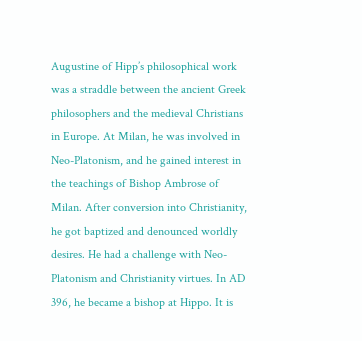Augustine of Hipp’s philosophical work was a straddle between the ancient Greek philosophers and the medieval Christians in Europe. At Milan, he was involved in Neo-Platonism, and he gained interest in the teachings of Bishop Ambrose of Milan. After conversion into Christianity, he got baptized and denounced worldly desires. He had a challenge with Neo-Platonism and Christianity virtues. In AD 396, he became a bishop at Hippo. It is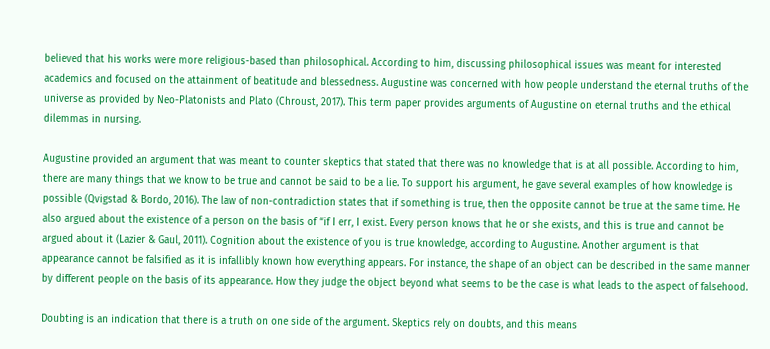believed that his works were more religious-based than philosophical. According to him, discussing philosophical issues was meant for interested academics and focused on the attainment of beatitude and blessedness. Augustine was concerned with how people understand the eternal truths of the universe as provided by Neo-Platonists and Plato (Chroust, 2017). This term paper provides arguments of Augustine on eternal truths and the ethical dilemmas in nursing.

Augustine provided an argument that was meant to counter skeptics that stated that there was no knowledge that is at all possible. According to him, there are many things that we know to be true and cannot be said to be a lie. To support his argument, he gave several examples of how knowledge is possible (Qvigstad & Bordo, 2016). The law of non-contradiction states that if something is true, then the opposite cannot be true at the same time. He also argued about the existence of a person on the basis of “if I err, I exist. Every person knows that he or she exists, and this is true and cannot be argued about it (Lazier & Gaul, 2011). Cognition about the existence of you is true knowledge, according to Augustine. Another argument is that appearance cannot be falsified as it is infallibly known how everything appears. For instance, the shape of an object can be described in the same manner by different people on the basis of its appearance. How they judge the object beyond what seems to be the case is what leads to the aspect of falsehood.

Doubting is an indication that there is a truth on one side of the argument. Skeptics rely on doubts, and this means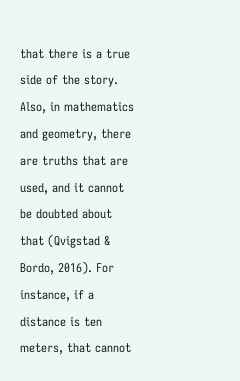that there is a true side of the story. Also, in mathematics and geometry, there are truths that are used, and it cannot be doubted about that (Qvigstad & Bordo, 2016). For instance, if a distance is ten meters, that cannot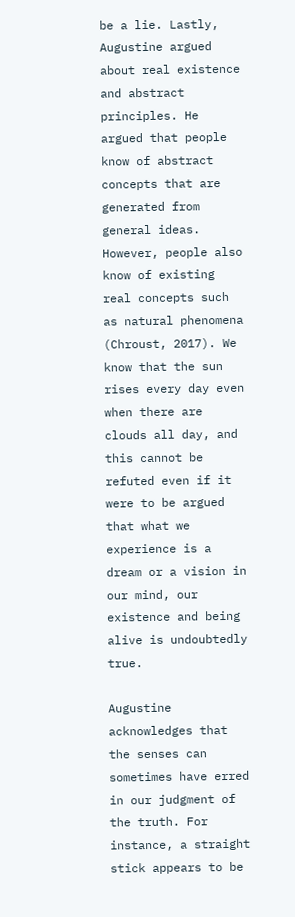be a lie. Lastly, Augustine argued about real existence and abstract principles. He argued that people know of abstract concepts that are generated from general ideas. However, people also know of existing real concepts such as natural phenomena (Chroust, 2017). We know that the sun rises every day even when there are clouds all day, and this cannot be refuted even if it were to be argued that what we experience is a dream or a vision in our mind, our existence and being alive is undoubtedly true.

Augustine acknowledges that the senses can sometimes have erred in our judgment of the truth. For instance, a straight stick appears to be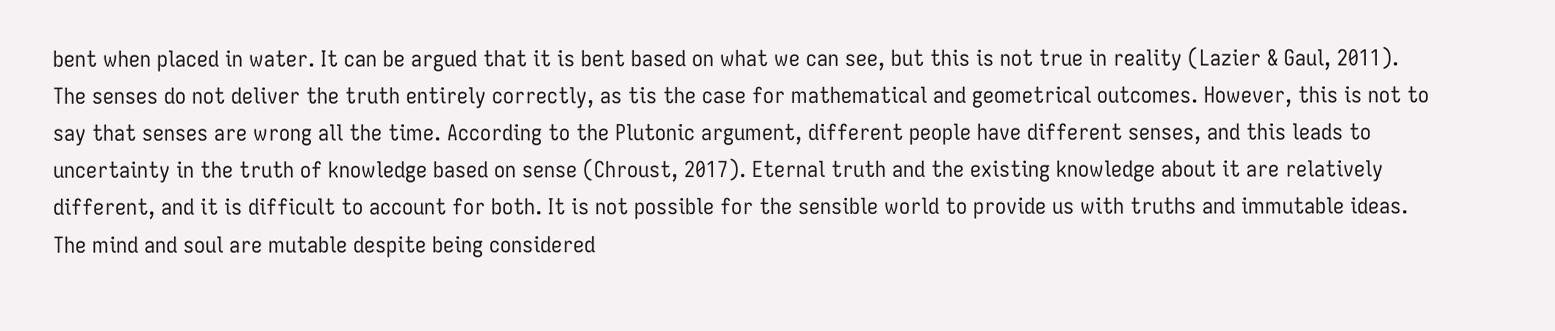bent when placed in water. It can be argued that it is bent based on what we can see, but this is not true in reality (Lazier & Gaul, 2011). The senses do not deliver the truth entirely correctly, as tis the case for mathematical and geometrical outcomes. However, this is not to say that senses are wrong all the time. According to the Plutonic argument, different people have different senses, and this leads to uncertainty in the truth of knowledge based on sense (Chroust, 2017). Eternal truth and the existing knowledge about it are relatively different, and it is difficult to account for both. It is not possible for the sensible world to provide us with truths and immutable ideas. The mind and soul are mutable despite being considered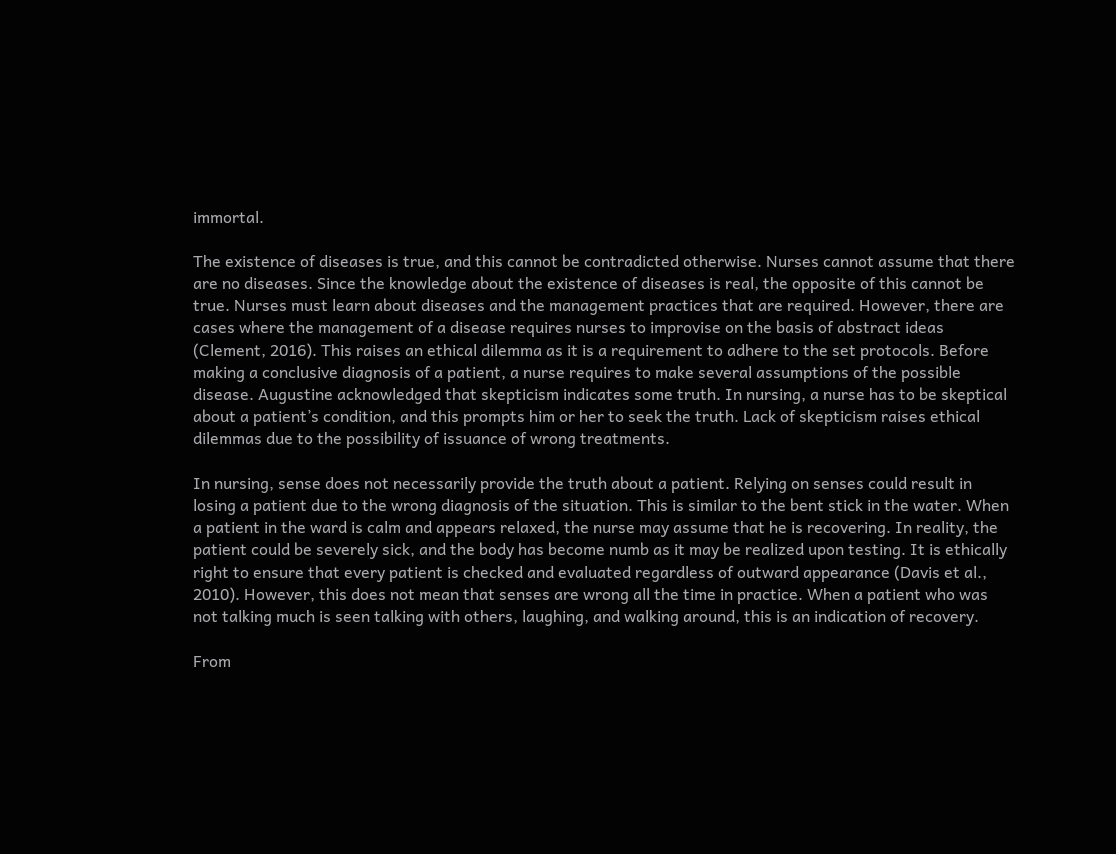immortal.

The existence of diseases is true, and this cannot be contradicted otherwise. Nurses cannot assume that there are no diseases. Since the knowledge about the existence of diseases is real, the opposite of this cannot be true. Nurses must learn about diseases and the management practices that are required. However, there are cases where the management of a disease requires nurses to improvise on the basis of abstract ideas (Clement, 2016). This raises an ethical dilemma as it is a requirement to adhere to the set protocols. Before making a conclusive diagnosis of a patient, a nurse requires to make several assumptions of the possible disease. Augustine acknowledged that skepticism indicates some truth. In nursing, a nurse has to be skeptical about a patient’s condition, and this prompts him or her to seek the truth. Lack of skepticism raises ethical dilemmas due to the possibility of issuance of wrong treatments.

In nursing, sense does not necessarily provide the truth about a patient. Relying on senses could result in losing a patient due to the wrong diagnosis of the situation. This is similar to the bent stick in the water. When a patient in the ward is calm and appears relaxed, the nurse may assume that he is recovering. In reality, the patient could be severely sick, and the body has become numb as it may be realized upon testing. It is ethically right to ensure that every patient is checked and evaluated regardless of outward appearance (Davis et al., 2010). However, this does not mean that senses are wrong all the time in practice. When a patient who was not talking much is seen talking with others, laughing, and walking around, this is an indication of recovery.

From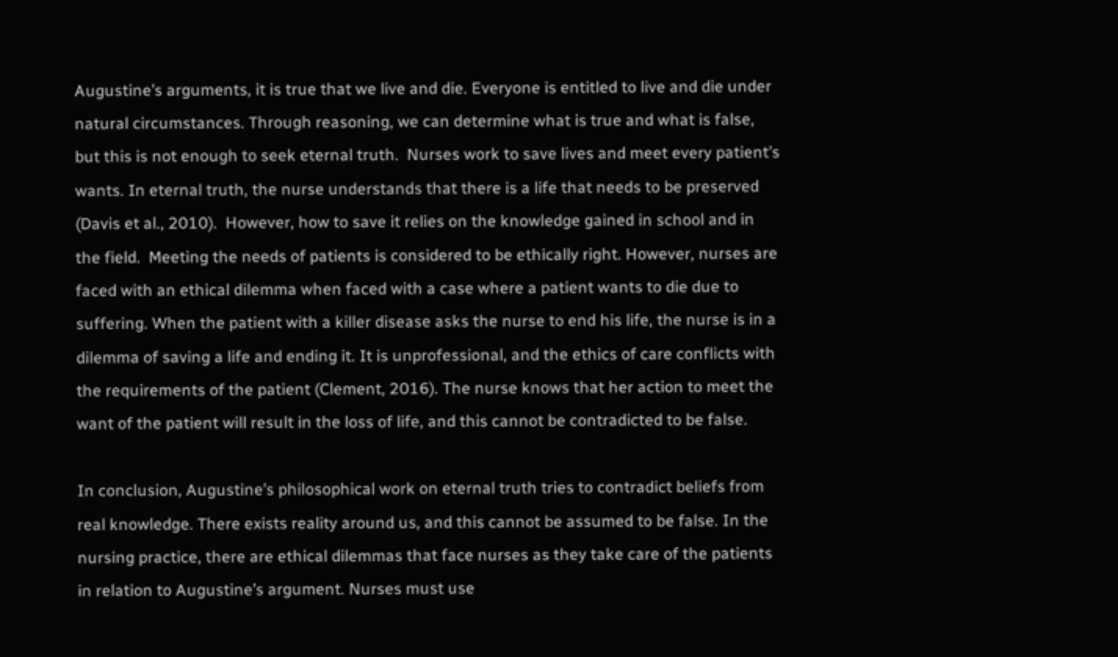Augustine’s arguments, it is true that we live and die. Everyone is entitled to live and die under natural circumstances. Through reasoning, we can determine what is true and what is false, but this is not enough to seek eternal truth.  Nurses work to save lives and meet every patient’s wants. In eternal truth, the nurse understands that there is a life that needs to be preserved (Davis et al., 2010).  However, how to save it relies on the knowledge gained in school and in the field.  Meeting the needs of patients is considered to be ethically right. However, nurses are faced with an ethical dilemma when faced with a case where a patient wants to die due to suffering. When the patient with a killer disease asks the nurse to end his life, the nurse is in a dilemma of saving a life and ending it. It is unprofessional, and the ethics of care conflicts with the requirements of the patient (Clement, 2016). The nurse knows that her action to meet the want of the patient will result in the loss of life, and this cannot be contradicted to be false.

In conclusion, Augustine’s philosophical work on eternal truth tries to contradict beliefs from real knowledge. There exists reality around us, and this cannot be assumed to be false. In the nursing practice, there are ethical dilemmas that face nurses as they take care of the patients in relation to Augustine’s argument. Nurses must use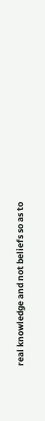real knowledge and not beliefs so as to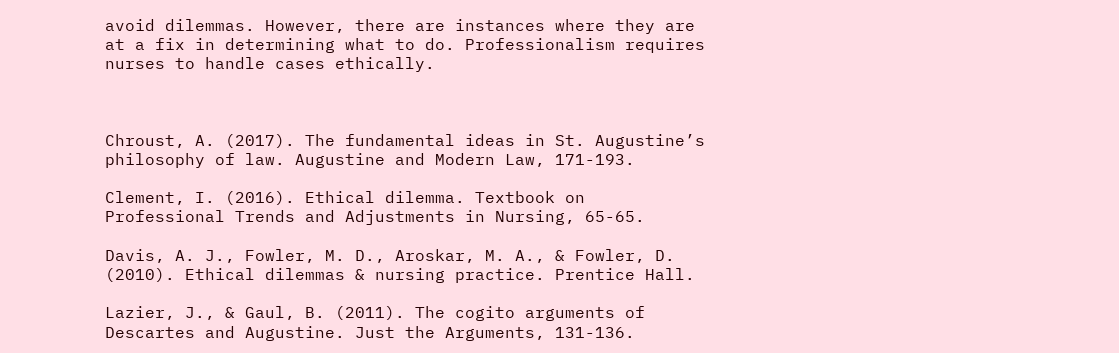avoid dilemmas. However, there are instances where they are at a fix in determining what to do. Professionalism requires nurses to handle cases ethically.



Chroust, A. (2017). The fundamental ideas in St. Augustine’s philosophy of law. Augustine and Modern Law, 171-193.

Clement, I. (2016). Ethical dilemma. Textbook on Professional Trends and Adjustments in Nursing, 65-65.

Davis, A. J., Fowler, M. D., Aroskar, M. A., & Fowler, D. (2010). Ethical dilemmas & nursing practice. Prentice Hall.

Lazier, J., & Gaul, B. (2011). The cogito arguments of Descartes and Augustine. Just the Arguments, 131-136.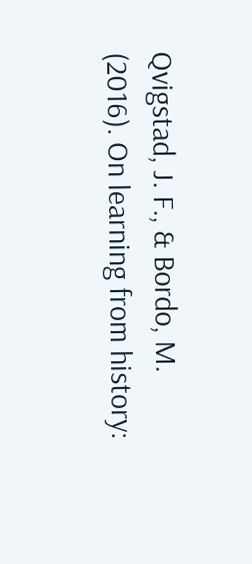Qvigstad, J. F., & Bordo, M. (2016). On learning from history: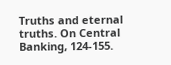Truths and eternal truths. On Central Banking, 124-155.